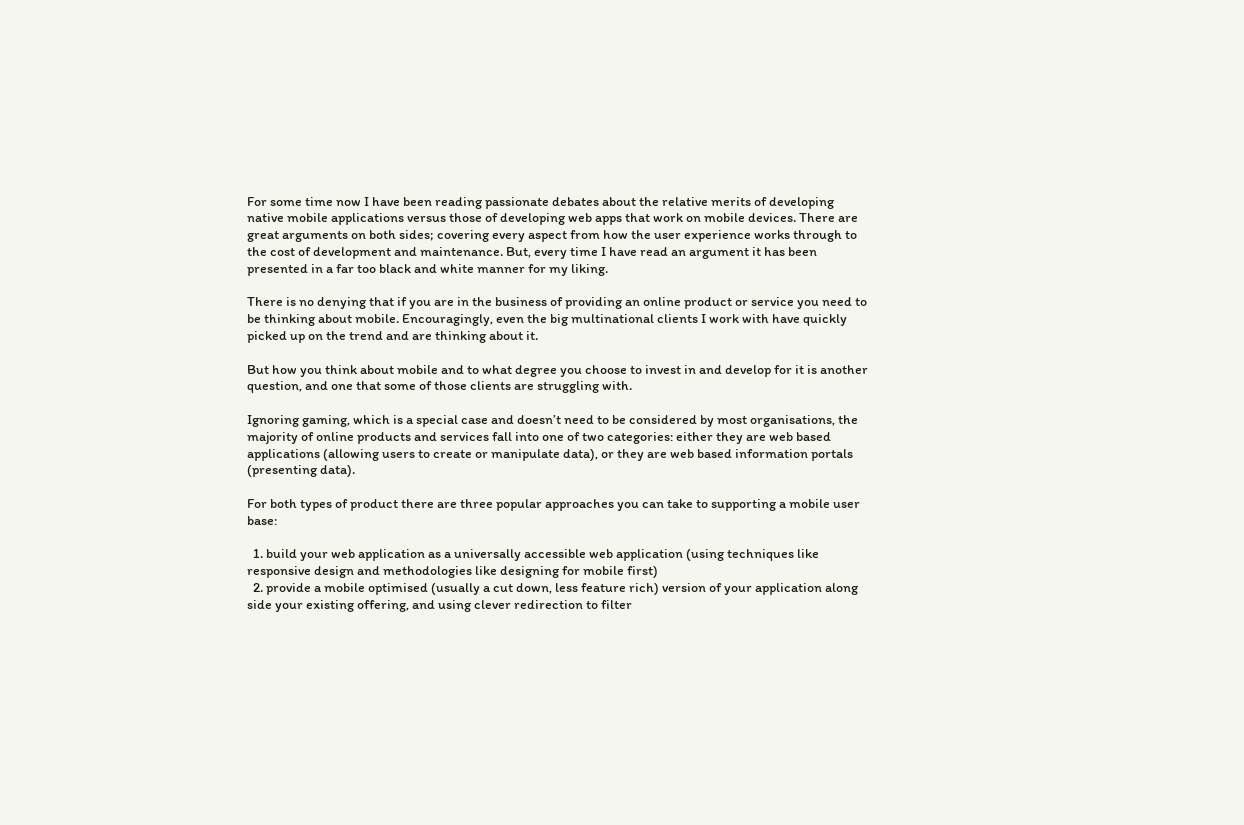For some time now I have been reading passionate debates about the relative merits of developing native mobile applications versus those of developing web apps that work on mobile devices. There are great arguments on both sides; covering every aspect from how the user experience works through to the cost of development and maintenance. But, every time I have read an argument it has been presented in a far too black and white manner for my liking.

There is no denying that if you are in the business of providing an online product or service you need to be thinking about mobile. Encouragingly, even the big multinational clients I work with have quickly picked up on the trend and are thinking about it.

But how you think about mobile and to what degree you choose to invest in and develop for it is another question, and one that some of those clients are struggling with.

Ignoring gaming, which is a special case and doesn’t need to be considered by most organisations, the majority of online products and services fall into one of two categories: either they are web based applications (allowing users to create or manipulate data), or they are web based information portals (presenting data).

For both types of product there are three popular approaches you can take to supporting a mobile user base:

  1. build your web application as a universally accessible web application (using techniques like responsive design and methodologies like designing for mobile first)
  2. provide a mobile optimised (usually a cut down, less feature rich) version of your application along side your existing offering, and using clever redirection to filter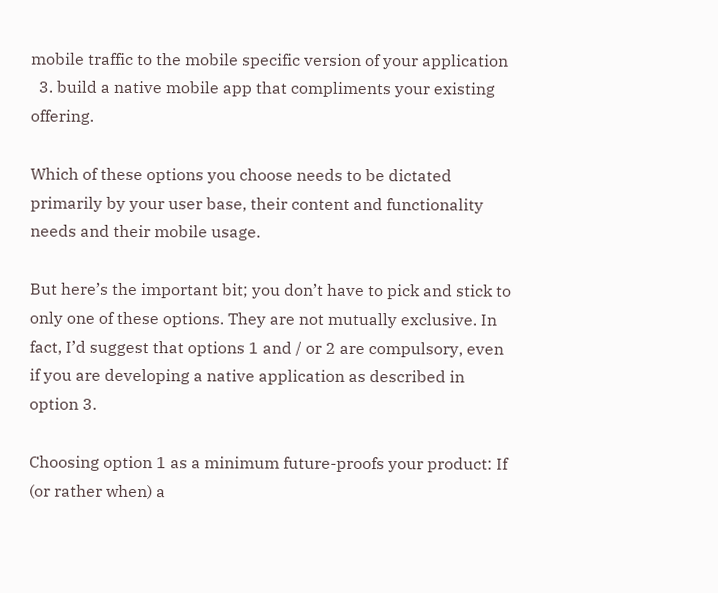mobile traffic to the mobile specific version of your application
  3. build a native mobile app that compliments your existing offering.

Which of these options you choose needs to be dictated primarily by your user base, their content and functionality needs and their mobile usage.

But here’s the important bit; you don’t have to pick and stick to only one of these options. They are not mutually exclusive. In fact, I’d suggest that options 1 and / or 2 are compulsory, even if you are developing a native application as described in option 3.

Choosing option 1 as a minimum future-proofs your product: If (or rather when) a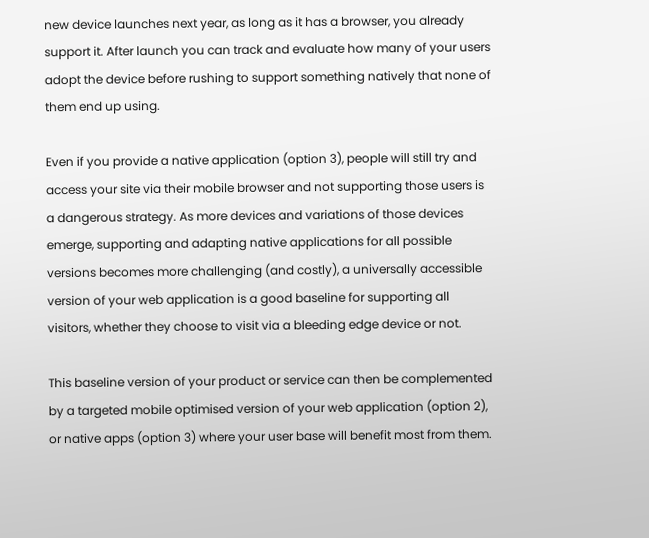new device launches next year, as long as it has a browser, you already support it. After launch you can track and evaluate how many of your users adopt the device before rushing to support something natively that none of them end up using.

Even if you provide a native application (option 3), people will still try and access your site via their mobile browser and not supporting those users is a dangerous strategy. As more devices and variations of those devices emerge, supporting and adapting native applications for all possible versions becomes more challenging (and costly), a universally accessible version of your web application is a good baseline for supporting all visitors, whether they choose to visit via a bleeding edge device or not.

This baseline version of your product or service can then be complemented by a targeted mobile optimised version of your web application (option 2), or native apps (option 3) where your user base will benefit most from them.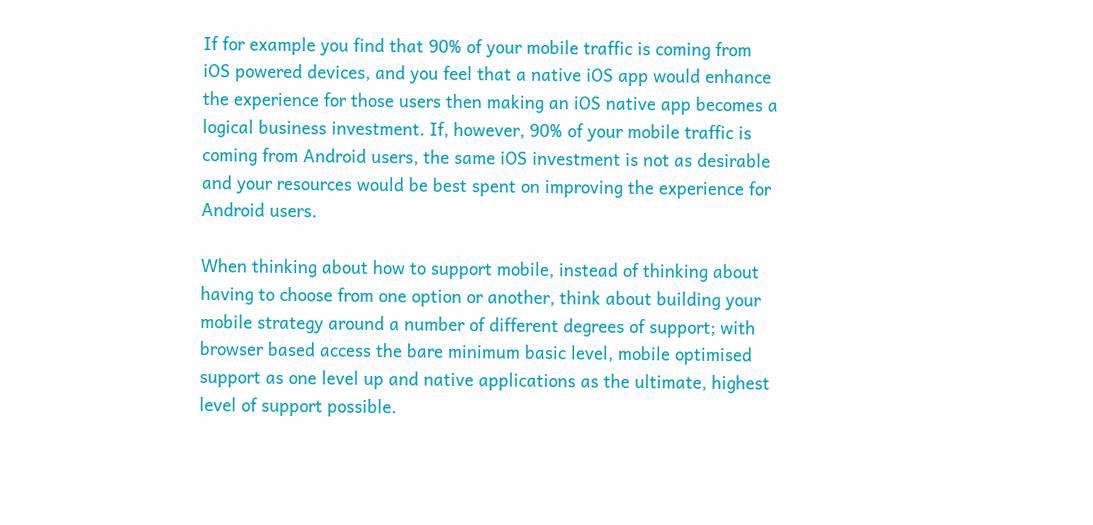If for example you find that 90% of your mobile traffic is coming from iOS powered devices, and you feel that a native iOS app would enhance the experience for those users then making an iOS native app becomes a logical business investment. If, however, 90% of your mobile traffic is coming from Android users, the same iOS investment is not as desirable and your resources would be best spent on improving the experience for Android users.

When thinking about how to support mobile, instead of thinking about having to choose from one option or another, think about building your mobile strategy around a number of different degrees of support; with browser based access the bare minimum basic level, mobile optimised support as one level up and native applications as the ultimate, highest level of support possible.